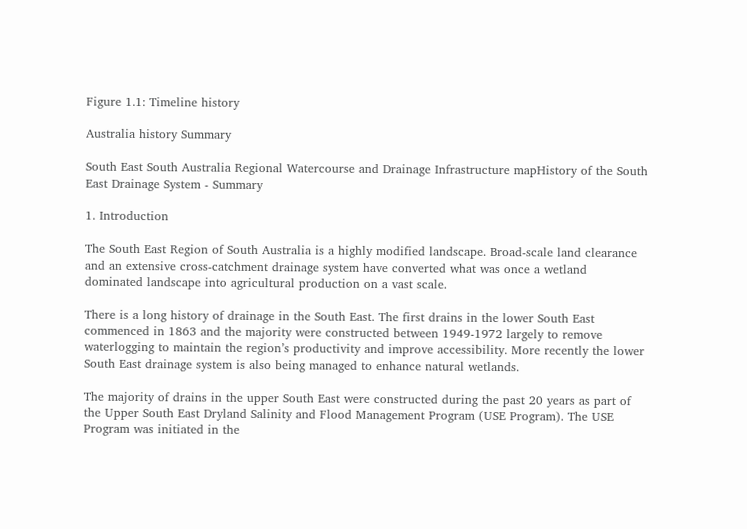Figure 1.1: Timeline history

Australia history Summary

South East South Australia Regional Watercourse and Drainage Infrastructure mapHistory of the South East Drainage System - Summary

1. Introduction

The South East Region of South Australia is a highly modified landscape. Broad-scale land clearance and an extensive cross-catchment drainage system have converted what was once a wetland dominated landscape into agricultural production on a vast scale.

There is a long history of drainage in the South East. The first drains in the lower South East commenced in 1863 and the majority were constructed between 1949-1972 largely to remove waterlogging to maintain the region’s productivity and improve accessibility. More recently the lower South East drainage system is also being managed to enhance natural wetlands.

The majority of drains in the upper South East were constructed during the past 20 years as part of the Upper South East Dryland Salinity and Flood Management Program (USE Program). The USE Program was initiated in the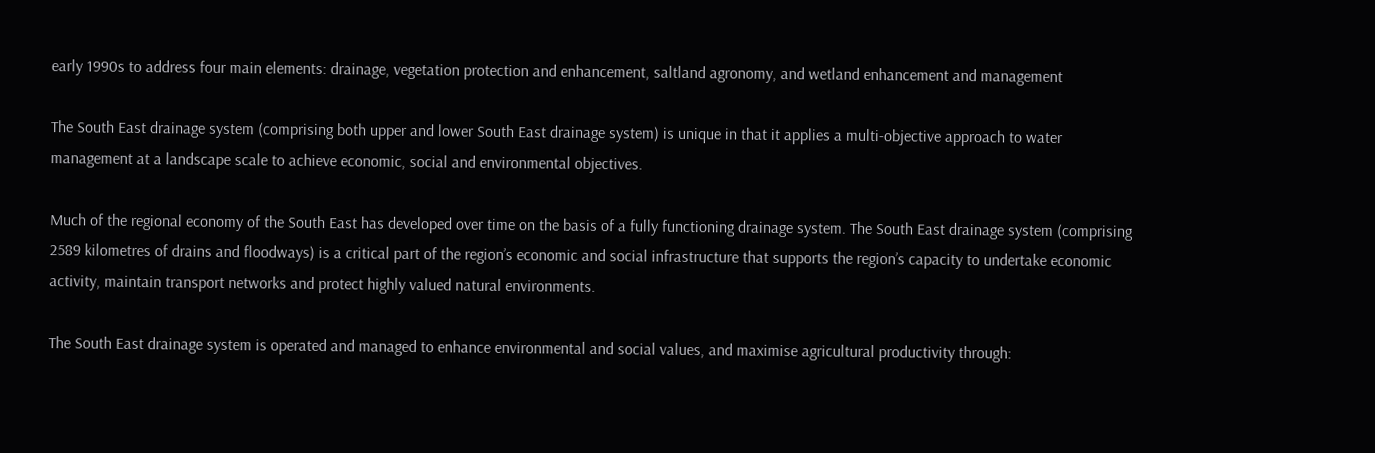early 1990s to address four main elements: drainage, vegetation protection and enhancement, saltland agronomy, and wetland enhancement and management

The South East drainage system (comprising both upper and lower South East drainage system) is unique in that it applies a multi-objective approach to water management at a landscape scale to achieve economic, social and environmental objectives.

Much of the regional economy of the South East has developed over time on the basis of a fully functioning drainage system. The South East drainage system (comprising 2589 kilometres of drains and floodways) is a critical part of the region’s economic and social infrastructure that supports the region’s capacity to undertake economic activity, maintain transport networks and protect highly valued natural environments.

The South East drainage system is operated and managed to enhance environmental and social values, and maximise agricultural productivity through: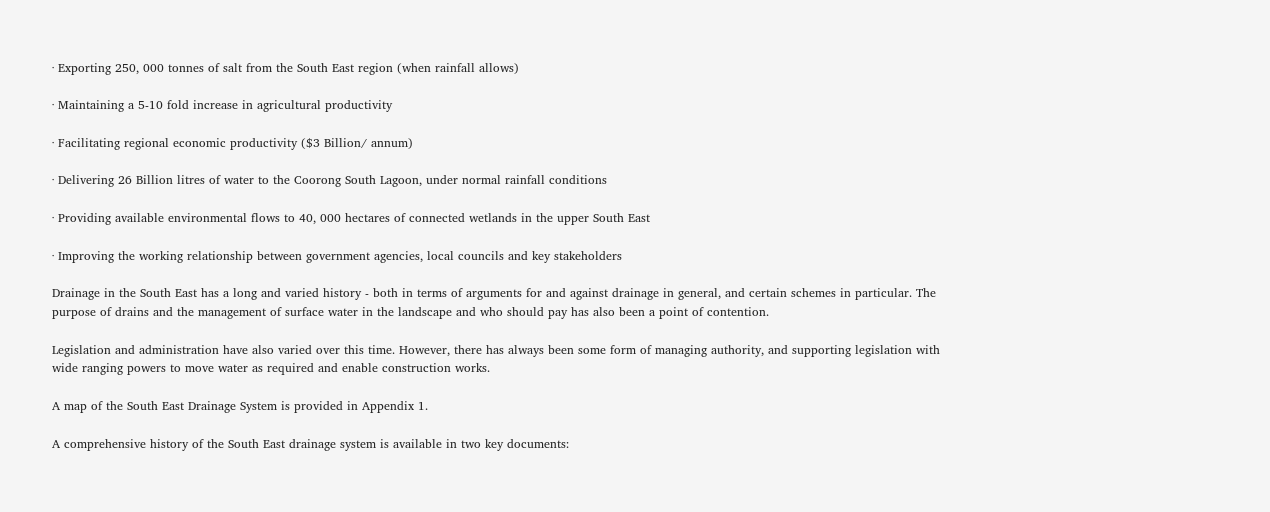· Exporting 250, 000 tonnes of salt from the South East region (when rainfall allows)

· Maintaining a 5-10 fold increase in agricultural productivity

· Facilitating regional economic productivity ($3 Billion/ annum)

· Delivering 26 Billion litres of water to the Coorong South Lagoon, under normal rainfall conditions

· Providing available environmental flows to 40, 000 hectares of connected wetlands in the upper South East

· Improving the working relationship between government agencies, local councils and key stakeholders

Drainage in the South East has a long and varied history - both in terms of arguments for and against drainage in general, and certain schemes in particular. The purpose of drains and the management of surface water in the landscape and who should pay has also been a point of contention.

Legislation and administration have also varied over this time. However, there has always been some form of managing authority, and supporting legislation with wide ranging powers to move water as required and enable construction works.

A map of the South East Drainage System is provided in Appendix 1.

A comprehensive history of the South East drainage system is available in two key documents: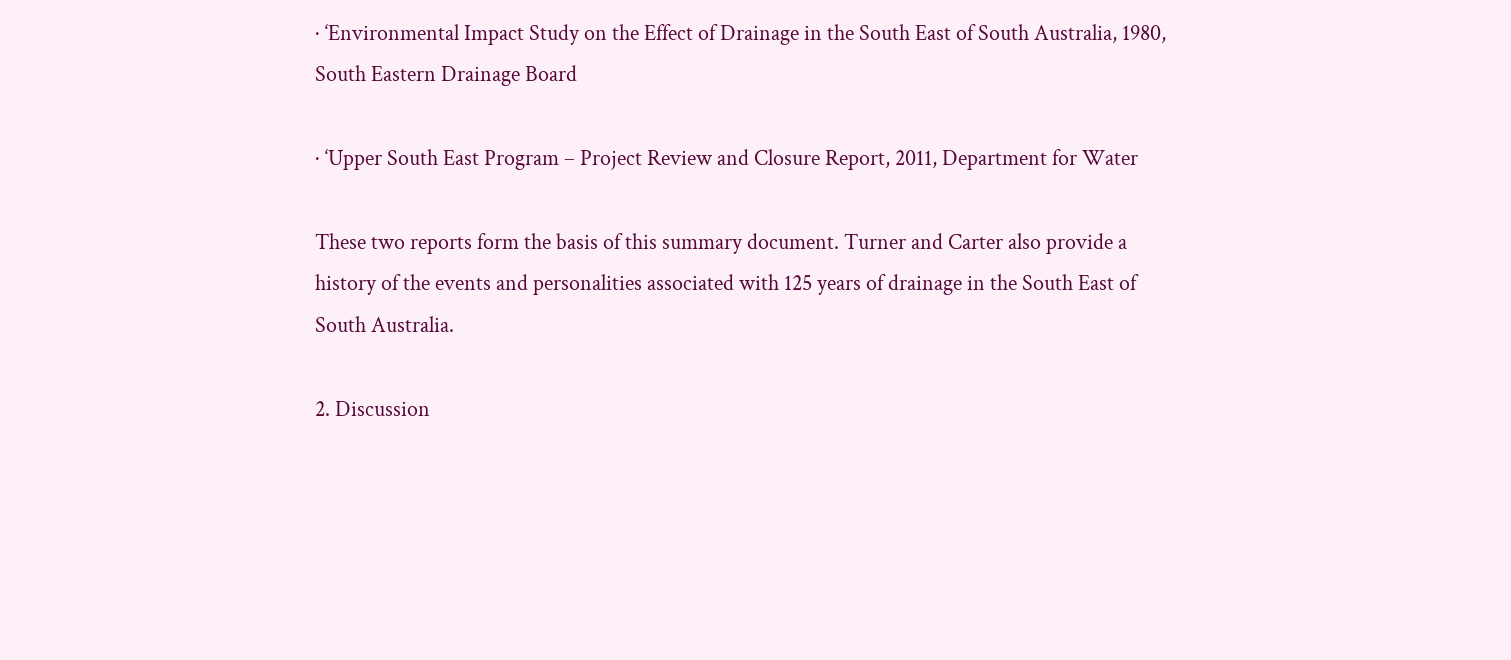· ‘Environmental Impact Study on the Effect of Drainage in the South East of South Australia, 1980, South Eastern Drainage Board

· ‘Upper South East Program – Project Review and Closure Report, 2011, Department for Water

These two reports form the basis of this summary document. Turner and Carter also provide a history of the events and personalities associated with 125 years of drainage in the South East of South Australia.

2. Discussion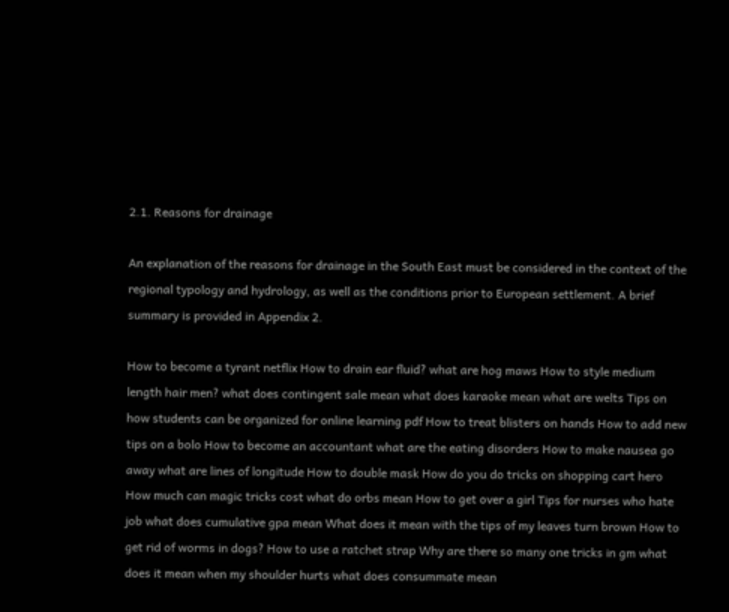2.1. Reasons for drainage

An explanation of the reasons for drainage in the South East must be considered in the context of the regional typology and hydrology, as well as the conditions prior to European settlement. A brief summary is provided in Appendix 2.

How to become a tyrant netflix How to drain ear fluid? what are hog maws How to style medium length hair men? what does contingent sale mean what does karaoke mean what are welts Tips on how students can be organized for online learning pdf How to treat blisters on hands How to add new tips on a bolo How to become an accountant what are the eating disorders How to make nausea go away what are lines of longitude How to double mask How do you do tricks on shopping cart hero How much can magic tricks cost what do orbs mean How to get over a girl Tips for nurses who hate job what does cumulative gpa mean What does it mean with the tips of my leaves turn brown How to get rid of worms in dogs? How to use a ratchet strap Why are there so many one tricks in gm what does it mean when my shoulder hurts what does consummate mean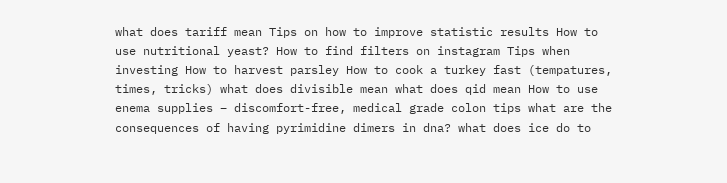what does tariff mean Tips on how to improve statistic results How to use nutritional yeast? How to find filters on instagram Tips when investing How to harvest parsley How to cook a turkey fast (tempatures, times, tricks) what does divisible mean what does qid mean How to use enema supplies – discomfort-free, medical grade colon tips what are the consequences of having pyrimidine dimers in dna? what does ice do to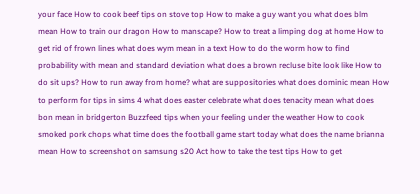your face How to cook beef tips on stove top How to make a guy want you what does blm mean How to train our dragon How to manscape? How to treat a limping dog at home How to get rid of frown lines what does wym mean in a text How to do the worm how to find probability with mean and standard deviation what does a brown recluse bite look like How to do sit ups? How to run away from home? what are suppositories what does dominic mean How to perform for tips in sims 4 what does easter celebrate what does tenacity mean what does bon mean in bridgerton Buzzfeed tips when your feeling under the weather How to cook smoked pork chops what time does the football game start today what does the name brianna mean How to screenshot on samsung s20 Act how to take the test tips How to get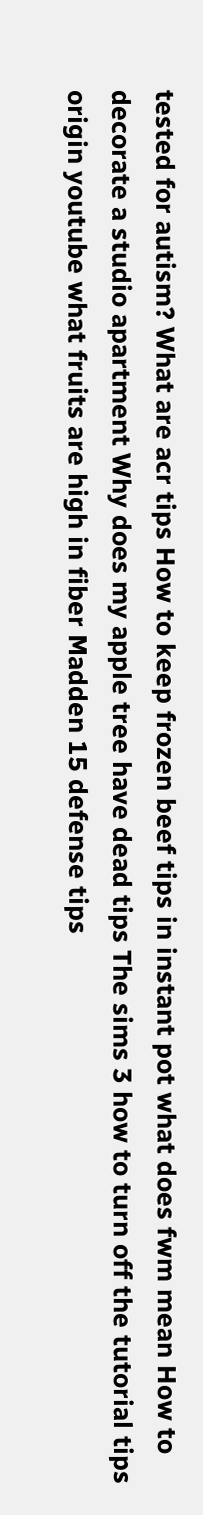tested for autism? What are acr tips How to keep frozen beef tips in instant pot what does fwm mean How to decorate a studio apartment Why does my apple tree have dead tips The sims 3 how to turn off the tutorial tips origin youtube what fruits are high in fiber Madden 15 defense tips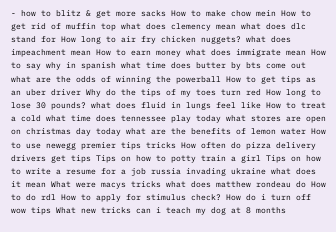- how to blitz & get more sacks How to make chow mein How to get rid of muffin top what does clemency mean what does dlc stand for How long to air fry chicken nuggets? what does impeachment mean How to earn money what does immigrate mean How to say why in spanish what time does butter by bts come out what are the odds of winning the powerball How to get tips as an uber driver Why do the tips of my toes turn red How long to lose 30 pounds? what does fluid in lungs feel like How to treat a cold what time does tennessee play today what stores are open on christmas day today what are the benefits of lemon water How to use newegg premier tips tricks How often do pizza delivery drivers get tips Tips on how to potty train a girl Tips on how to write a resume for a job russia invading ukraine what does it mean What were macys tricks what does matthew rondeau do How to do rdl How to apply for stimulus check? How do i turn off wow tips What new tricks can i teach my dog at 8 months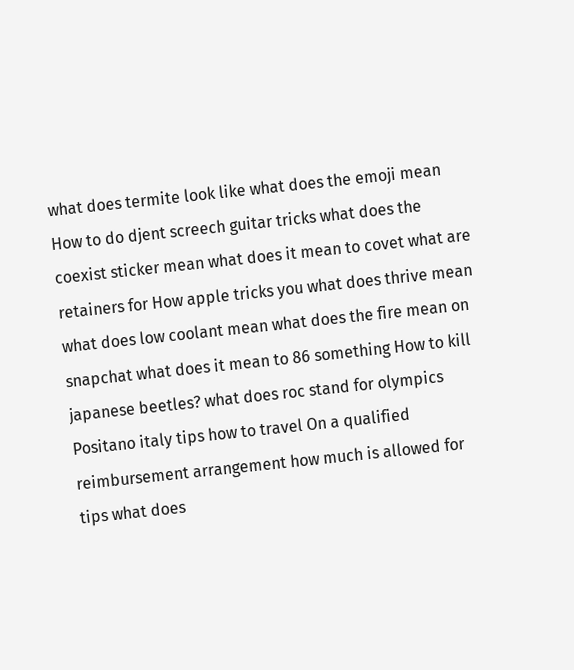what does termite look like what does the emoji mean How to do djent screech guitar tricks what does the coexist sticker mean what does it mean to covet what are retainers for How apple tricks you what does thrive mean what does low coolant mean what does the fire mean on snapchat what does it mean to 86 something How to kill japanese beetles? what does roc stand for olympics Positano italy tips how to travel On a qualified reimbursement arrangement how much is allowed for tips what does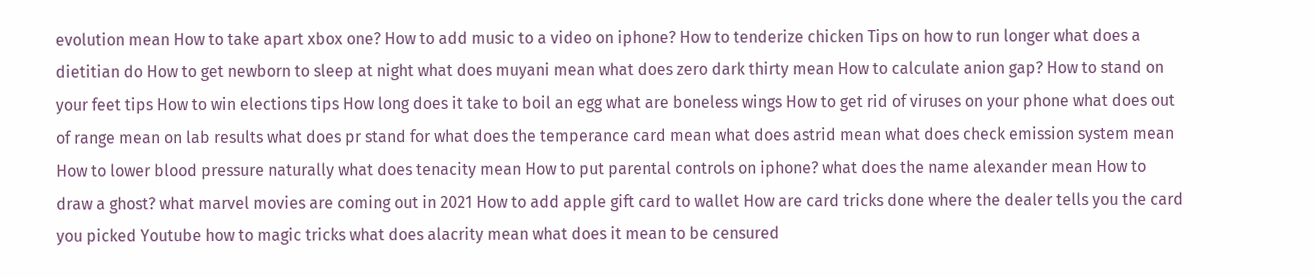evolution mean How to take apart xbox one? How to add music to a video on iphone? How to tenderize chicken Tips on how to run longer what does a dietitian do How to get newborn to sleep at night what does muyani mean what does zero dark thirty mean How to calculate anion gap? How to stand on your feet tips How to win elections tips How long does it take to boil an egg what are boneless wings How to get rid of viruses on your phone what does out of range mean on lab results what does pr stand for what does the temperance card mean what does astrid mean what does check emission system mean How to lower blood pressure naturally what does tenacity mean How to put parental controls on iphone? what does the name alexander mean How to draw a ghost? what marvel movies are coming out in 2021 How to add apple gift card to wallet How are card tricks done where the dealer tells you the card you picked Youtube how to magic tricks what does alacrity mean what does it mean to be censured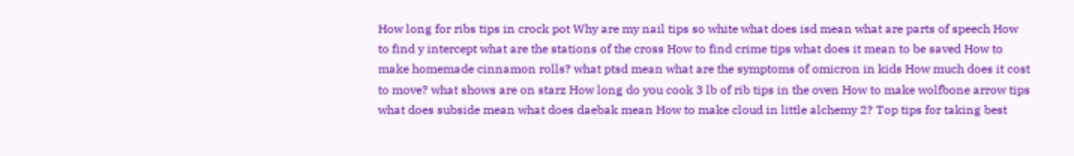How long for ribs tips in crock pot Why are my nail tips so white what does isd mean what are parts of speech How to find y intercept what are the stations of the cross How to find crime tips what does it mean to be saved How to make homemade cinnamon rolls? what ptsd mean what are the symptoms of omicron in kids How much does it cost to move? what shows are on starz How long do you cook 3 lb of rib tips in the oven How to make wolfbone arrow tips what does subside mean what does daebak mean How to make cloud in little alchemy 2? Top tips for taking best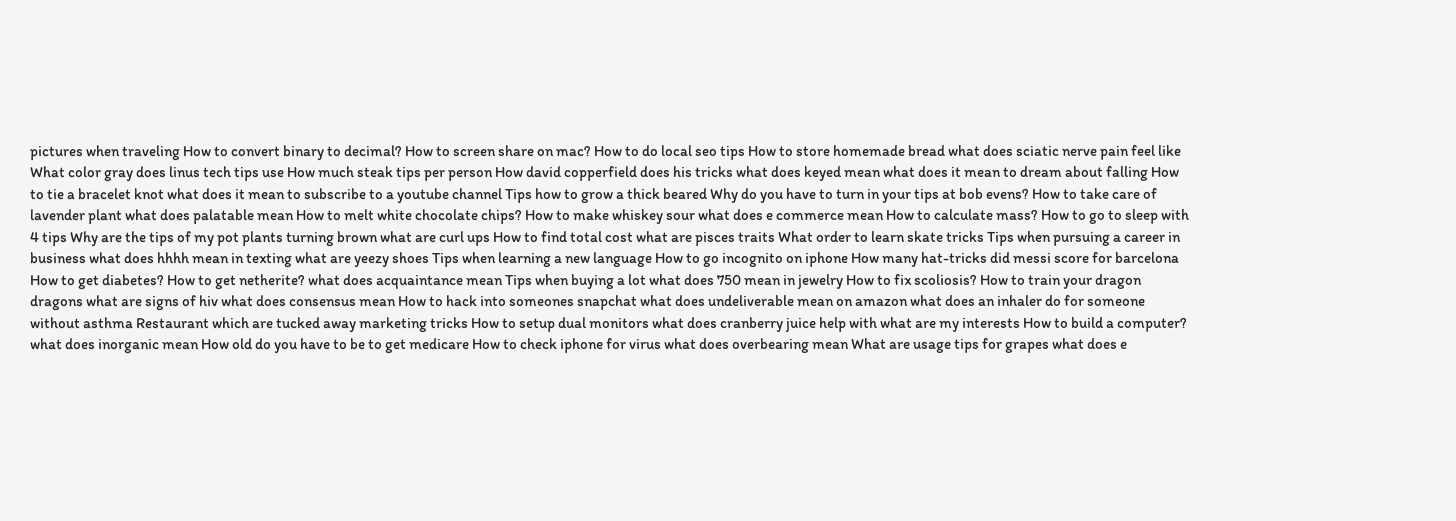pictures when traveling How to convert binary to decimal? How to screen share on mac? How to do local seo tips How to store homemade bread what does sciatic nerve pain feel like What color gray does linus tech tips use How much steak tips per person How david copperfield does his tricks what does keyed mean what does it mean to dream about falling How to tie a bracelet knot what does it mean to subscribe to a youtube channel Tips how to grow a thick beared Why do you have to turn in your tips at bob evens? How to take care of lavender plant what does palatable mean How to melt white chocolate chips? How to make whiskey sour what does e commerce mean How to calculate mass? How to go to sleep with 4 tips Why are the tips of my pot plants turning brown what are curl ups How to find total cost what are pisces traits What order to learn skate tricks Tips when pursuing a career in business what does hhhh mean in texting what are yeezy shoes Tips when learning a new language How to go incognito on iphone How many hat-tricks did messi score for barcelona How to get diabetes? How to get netherite? what does acquaintance mean Tips when buying a lot what does 750 mean in jewelry How to fix scoliosis? How to train your dragon dragons what are signs of hiv what does consensus mean How to hack into someones snapchat what does undeliverable mean on amazon what does an inhaler do for someone without asthma Restaurant which are tucked away marketing tricks How to setup dual monitors what does cranberry juice help with what are my interests How to build a computer? what does inorganic mean How old do you have to be to get medicare How to check iphone for virus what does overbearing mean What are usage tips for grapes what does e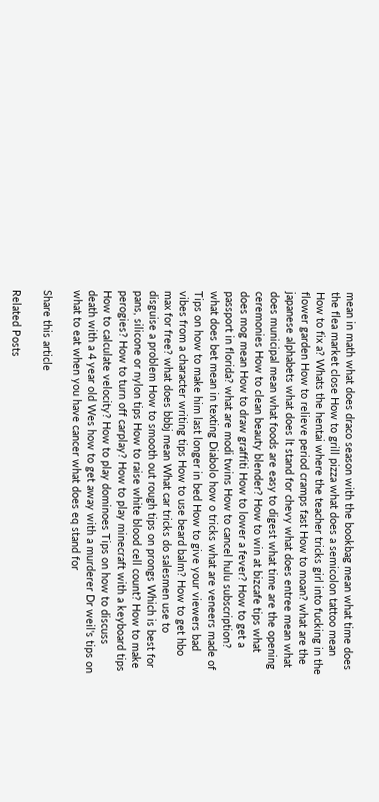mean in math what does draco season with the bookbag mean what time does the flea market close How to grill pizza what does a semicolon tattoo mean How to fix a? Whats the hentai where the teacher tricks girl into fucking in the flower garden How to relieve period cramps fast How to moan? what are the japanese alphabets what does lt stand for chevy what does entree mean what does municipal mean what foods are easy to digest what time are the opening ceremonies How to clean beauty blender? How to win at bizcafe tips what does mog mean How to draw graffiti How to lower a fever? How to get a passport in florida? what are modi twins How to cancel hulu subscription? what does bet mean in texting Diabolo how o tricks what are veneers made of Tips on how to make him last longer in bed How to give your viewers bad vibes from a character writing tips How to use beard balm? How to get hbo max for free? what does bbbj mean What car tricks do salesmen use to disguise a problem How to smooth out rough tips on prongs Which is best for pans, silicone or nylon tips How to raise white blood cell count? How to make perogies? How to turn off carplay? How to play minecraft with a keyboard tips How to calculate velocity? How to play dominoes Tips on how to discuss death with a 4 year old Wes how to get away with a murderer Dr weil's tips on what to eat when you have cancer what does eq stand for

Share this article

Related Posts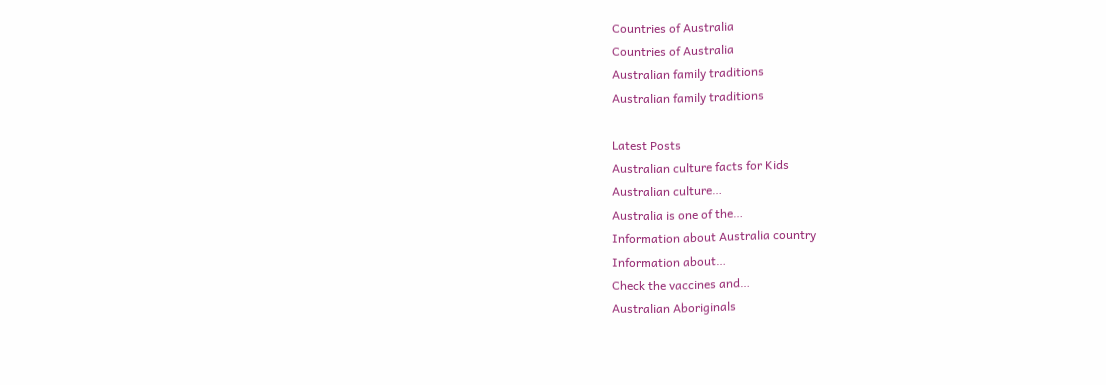Countries of Australia
Countries of Australia
Australian family traditions
Australian family traditions

Latest Posts
Australian culture facts for Kids
Australian culture…
Australia is one of the…
Information about Australia country
Information about…
Check the vaccines and…
Australian Aboriginals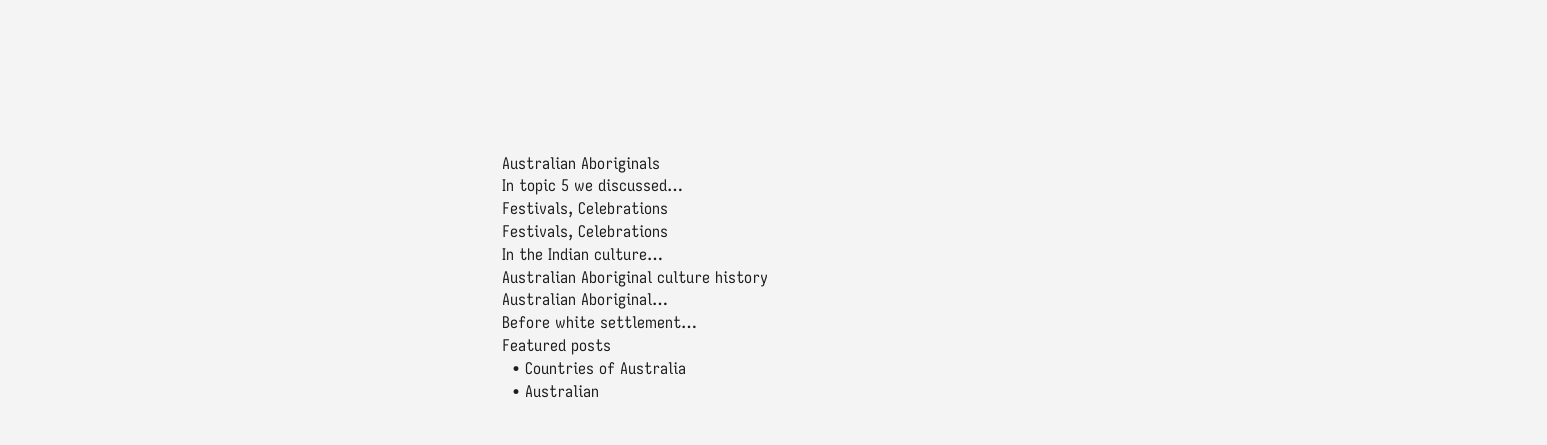Australian Aboriginals
In topic 5 we discussed…
Festivals, Celebrations
Festivals, Celebrations
In the Indian culture…
Australian Aboriginal culture history
Australian Aboriginal…
Before white settlement…
Featured posts
  • Countries of Australia
  • Australian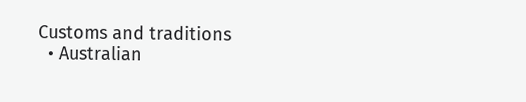Customs and traditions
  • Australian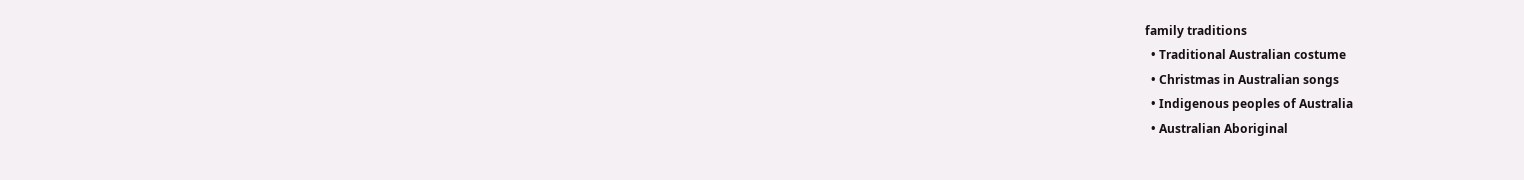family traditions
  • Traditional Australian costume
  • Christmas in Australian songs
  • Indigenous peoples of Australia
  • Australian Aboriginal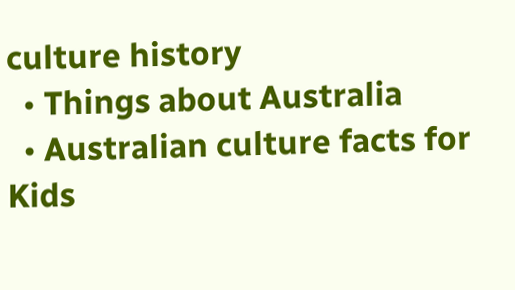culture history
  • Things about Australia
  • Australian culture facts for Kids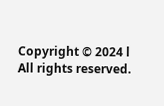Copyright © 2024 l All rights reserved.